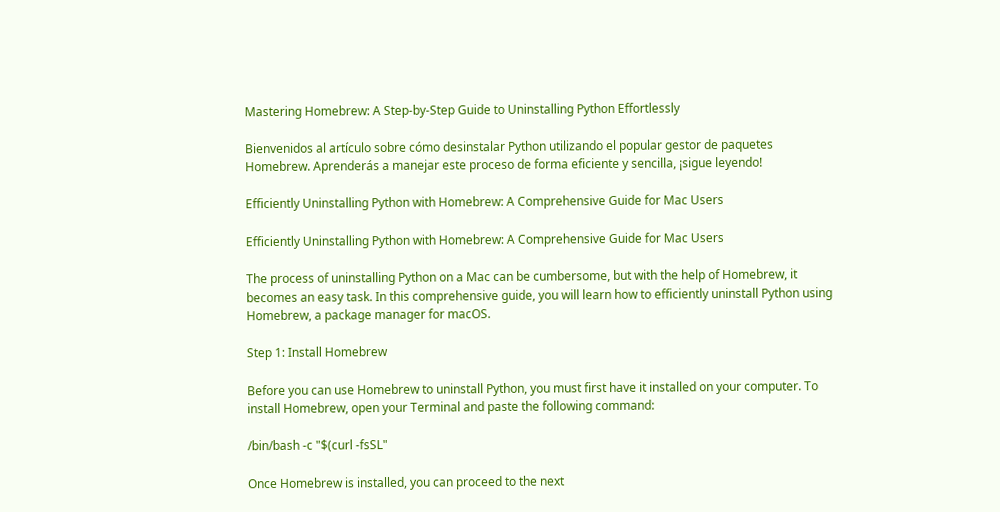Mastering Homebrew: A Step-by-Step Guide to Uninstalling Python Effortlessly

Bienvenidos al artículo sobre cómo desinstalar Python utilizando el popular gestor de paquetes Homebrew. Aprenderás a manejar este proceso de forma eficiente y sencilla, ¡sigue leyendo!

Efficiently Uninstalling Python with Homebrew: A Comprehensive Guide for Mac Users

Efficiently Uninstalling Python with Homebrew: A Comprehensive Guide for Mac Users

The process of uninstalling Python on a Mac can be cumbersome, but with the help of Homebrew, it becomes an easy task. In this comprehensive guide, you will learn how to efficiently uninstall Python using Homebrew, a package manager for macOS.

Step 1: Install Homebrew

Before you can use Homebrew to uninstall Python, you must first have it installed on your computer. To install Homebrew, open your Terminal and paste the following command:

/bin/bash -c "$(curl -fsSL"

Once Homebrew is installed, you can proceed to the next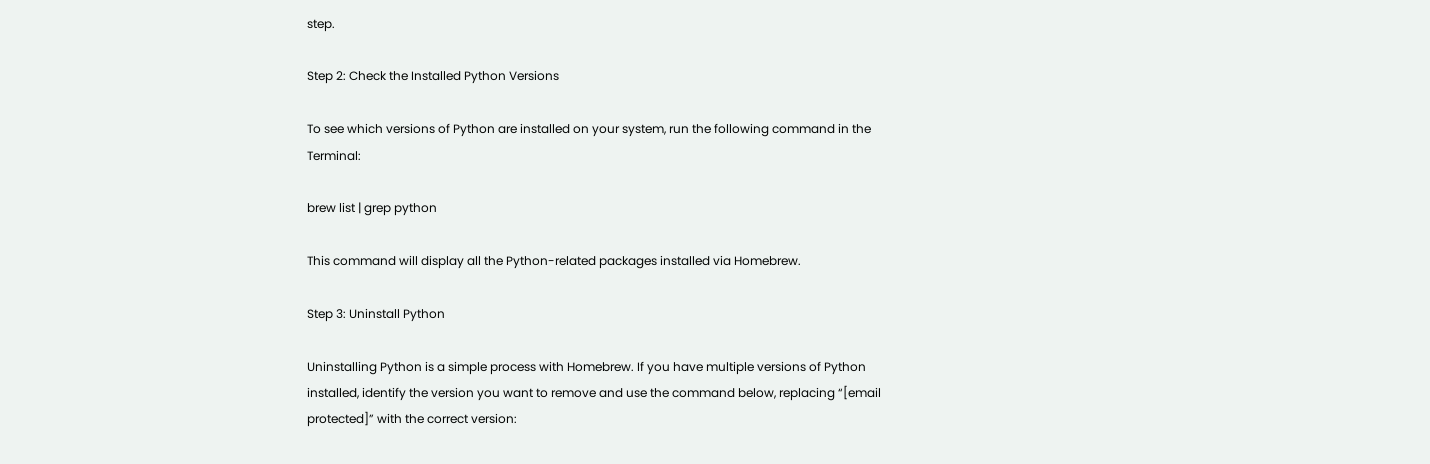step.

Step 2: Check the Installed Python Versions

To see which versions of Python are installed on your system, run the following command in the Terminal:

brew list | grep python

This command will display all the Python-related packages installed via Homebrew.

Step 3: Uninstall Python

Uninstalling Python is a simple process with Homebrew. If you have multiple versions of Python installed, identify the version you want to remove and use the command below, replacing “[email protected]” with the correct version: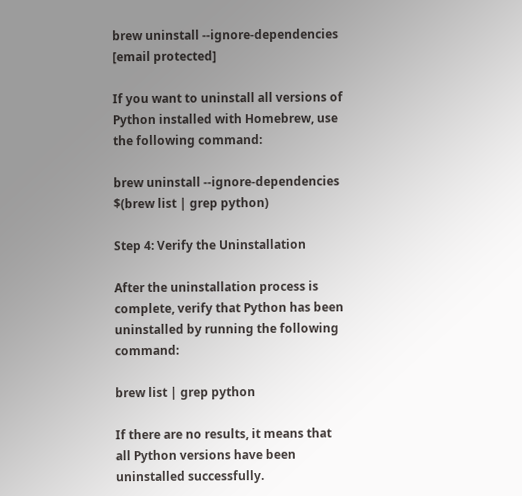brew uninstall --ignore-dependencies [email protected]

If you want to uninstall all versions of Python installed with Homebrew, use the following command:

brew uninstall --ignore-dependencies $(brew list | grep python)

Step 4: Verify the Uninstallation

After the uninstallation process is complete, verify that Python has been uninstalled by running the following command:

brew list | grep python

If there are no results, it means that all Python versions have been uninstalled successfully.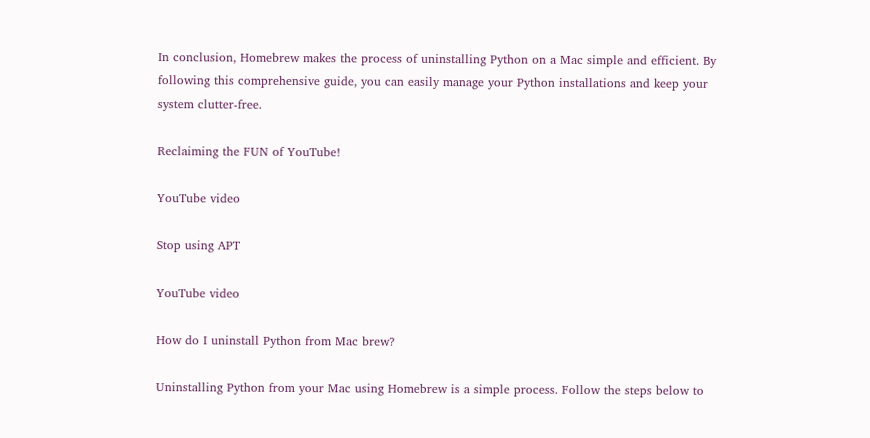In conclusion, Homebrew makes the process of uninstalling Python on a Mac simple and efficient. By following this comprehensive guide, you can easily manage your Python installations and keep your system clutter-free.

Reclaiming the FUN of YouTube!

YouTube video

Stop using APT

YouTube video

How do I uninstall Python from Mac brew?

Uninstalling Python from your Mac using Homebrew is a simple process. Follow the steps below to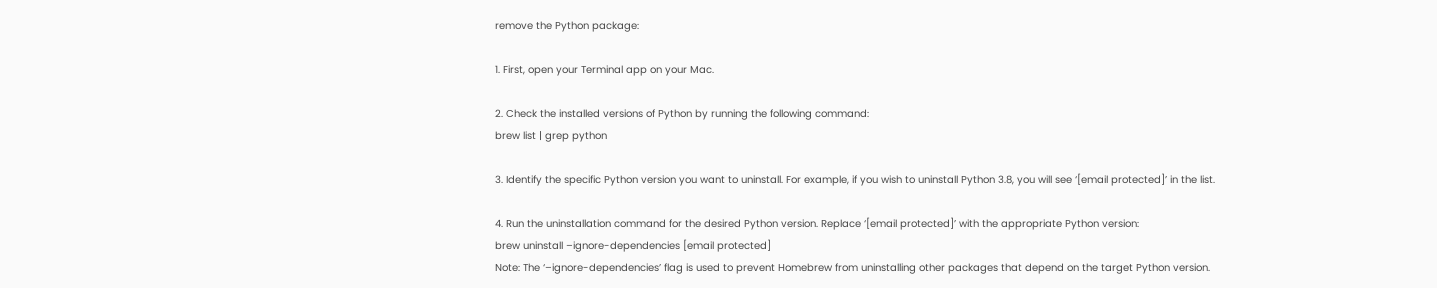remove the Python package:

1. First, open your Terminal app on your Mac.

2. Check the installed versions of Python by running the following command:
brew list | grep python

3. Identify the specific Python version you want to uninstall. For example, if you wish to uninstall Python 3.8, you will see ‘[email protected]’ in the list.

4. Run the uninstallation command for the desired Python version. Replace ‘[email protected]’ with the appropriate Python version:
brew uninstall –ignore-dependencies [email protected]
Note: The ‘–ignore-dependencies’ flag is used to prevent Homebrew from uninstalling other packages that depend on the target Python version.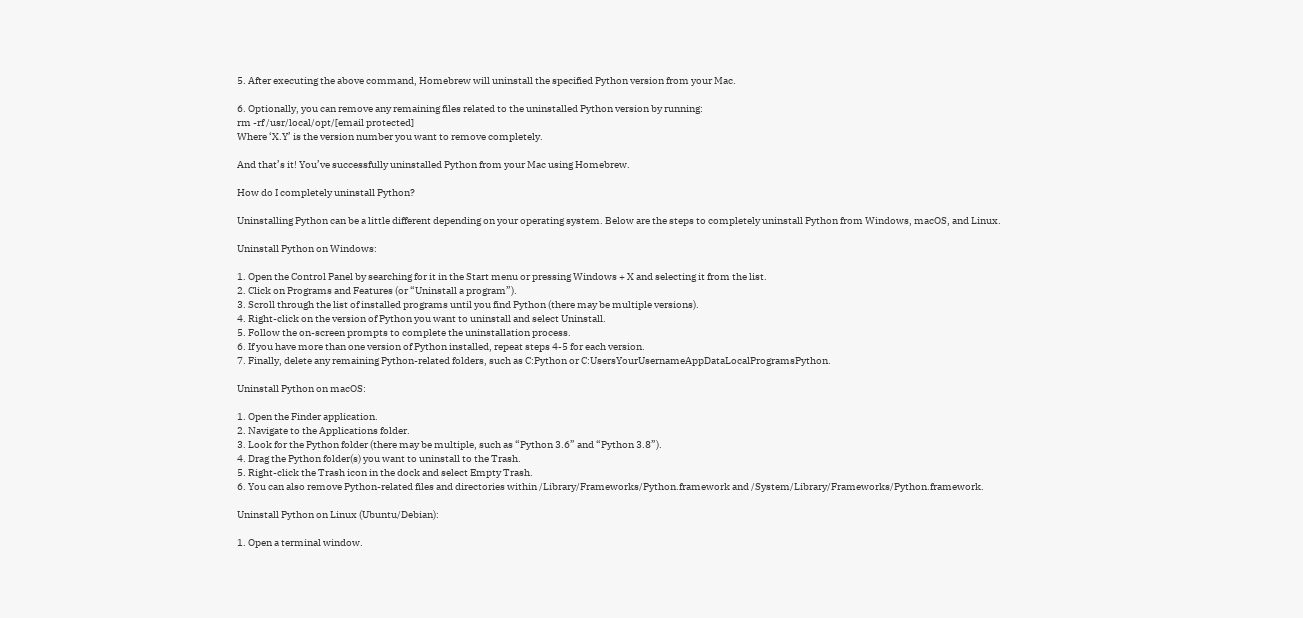5. After executing the above command, Homebrew will uninstall the specified Python version from your Mac.

6. Optionally, you can remove any remaining files related to the uninstalled Python version by running:
rm -rf /usr/local/opt/[email protected]
Where ‘X.Y’ is the version number you want to remove completely.

And that’s it! You’ve successfully uninstalled Python from your Mac using Homebrew.

How do I completely uninstall Python?

Uninstalling Python can be a little different depending on your operating system. Below are the steps to completely uninstall Python from Windows, macOS, and Linux.

Uninstall Python on Windows:

1. Open the Control Panel by searching for it in the Start menu or pressing Windows + X and selecting it from the list.
2. Click on Programs and Features (or “Uninstall a program”).
3. Scroll through the list of installed programs until you find Python (there may be multiple versions).
4. Right-click on the version of Python you want to uninstall and select Uninstall.
5. Follow the on-screen prompts to complete the uninstallation process.
6. If you have more than one version of Python installed, repeat steps 4-5 for each version.
7. Finally, delete any remaining Python-related folders, such as C:Python or C:UsersYourUsernameAppDataLocalProgramsPython.

Uninstall Python on macOS:

1. Open the Finder application.
2. Navigate to the Applications folder.
3. Look for the Python folder (there may be multiple, such as “Python 3.6” and “Python 3.8”).
4. Drag the Python folder(s) you want to uninstall to the Trash.
5. Right-click the Trash icon in the dock and select Empty Trash.
6. You can also remove Python-related files and directories within /Library/Frameworks/Python.framework and /System/Library/Frameworks/Python.framework.

Uninstall Python on Linux (Ubuntu/Debian):

1. Open a terminal window.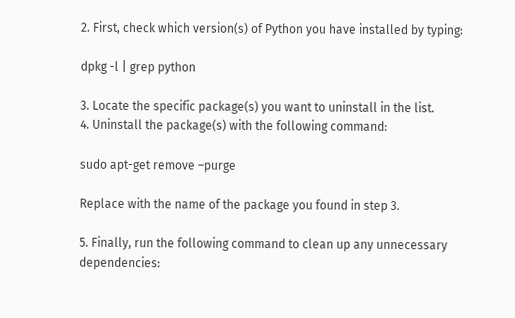2. First, check which version(s) of Python you have installed by typing:

dpkg -l | grep python

3. Locate the specific package(s) you want to uninstall in the list.
4. Uninstall the package(s) with the following command:

sudo apt-get remove –purge

Replace with the name of the package you found in step 3.

5. Finally, run the following command to clean up any unnecessary dependencies: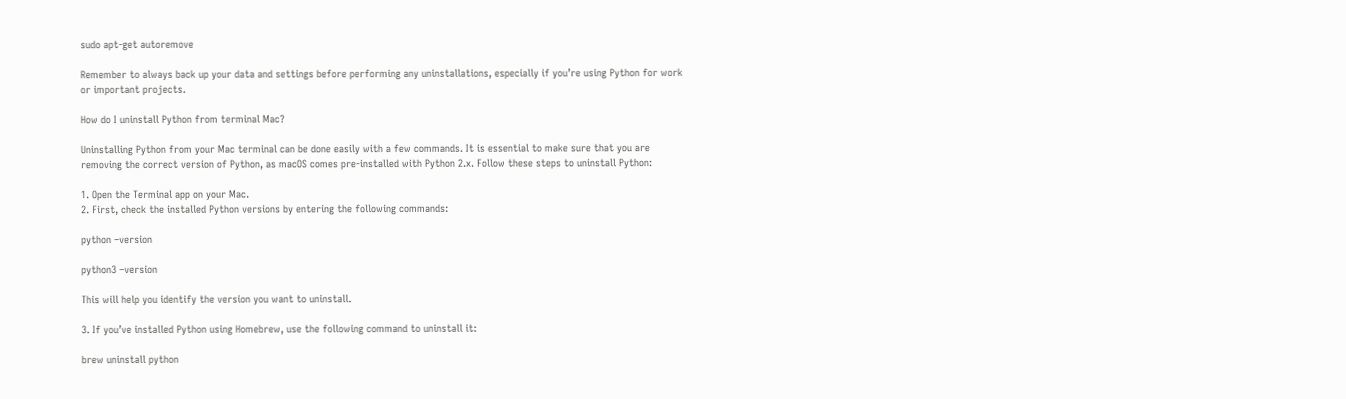sudo apt-get autoremove

Remember to always back up your data and settings before performing any uninstallations, especially if you’re using Python for work or important projects.

How do I uninstall Python from terminal Mac?

Uninstalling Python from your Mac terminal can be done easily with a few commands. It is essential to make sure that you are removing the correct version of Python, as macOS comes pre-installed with Python 2.x. Follow these steps to uninstall Python:

1. Open the Terminal app on your Mac.
2. First, check the installed Python versions by entering the following commands:

python –version

python3 –version

This will help you identify the version you want to uninstall.

3. If you’ve installed Python using Homebrew, use the following command to uninstall it:

brew uninstall python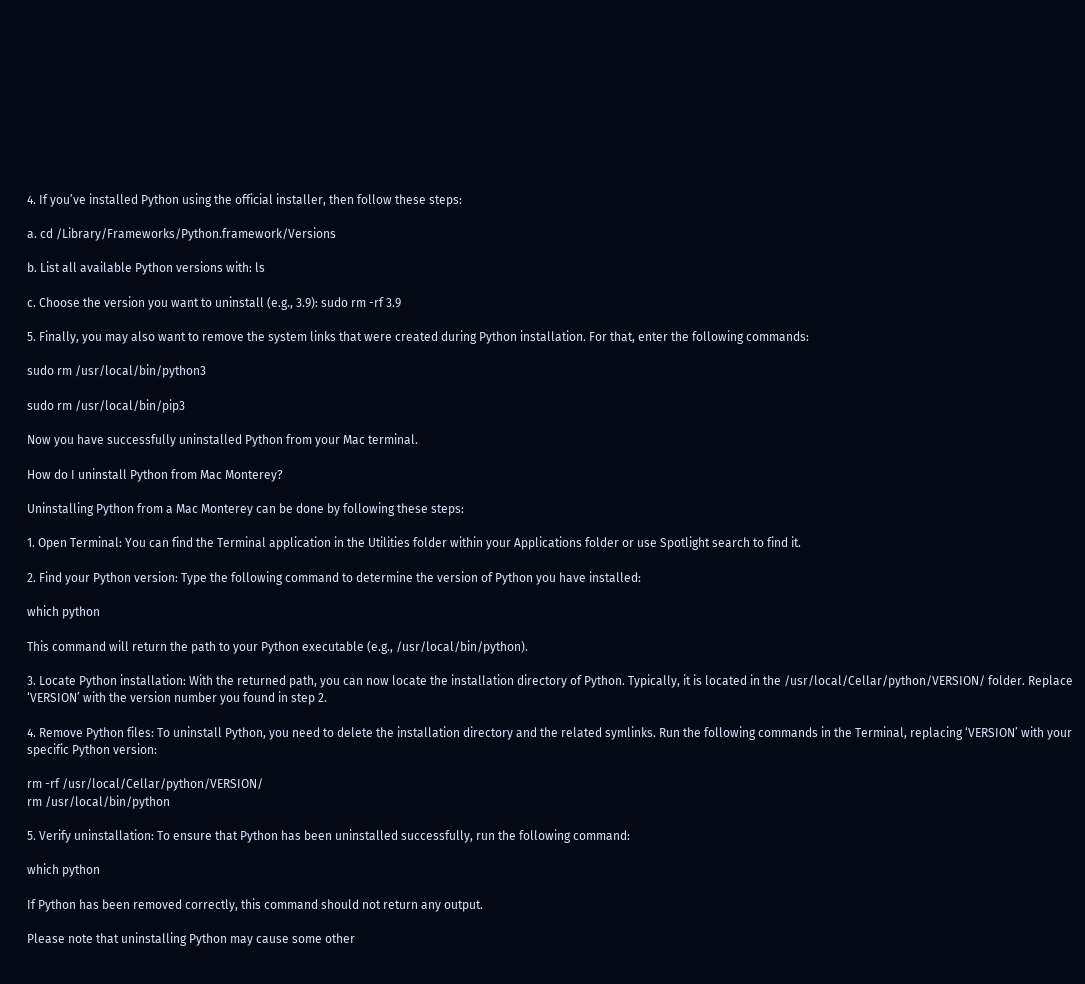4. If you’ve installed Python using the official installer, then follow these steps:

a. cd /Library/Frameworks/Python.framework/Versions

b. List all available Python versions with: ls

c. Choose the version you want to uninstall (e.g., 3.9): sudo rm -rf 3.9

5. Finally, you may also want to remove the system links that were created during Python installation. For that, enter the following commands:

sudo rm /usr/local/bin/python3

sudo rm /usr/local/bin/pip3

Now you have successfully uninstalled Python from your Mac terminal.

How do I uninstall Python from Mac Monterey?

Uninstalling Python from a Mac Monterey can be done by following these steps:

1. Open Terminal: You can find the Terminal application in the Utilities folder within your Applications folder or use Spotlight search to find it.

2. Find your Python version: Type the following command to determine the version of Python you have installed:

which python

This command will return the path to your Python executable (e.g., /usr/local/bin/python).

3. Locate Python installation: With the returned path, you can now locate the installation directory of Python. Typically, it is located in the /usr/local/Cellar/python/VERSION/ folder. Replace ‘VERSION’ with the version number you found in step 2.

4. Remove Python files: To uninstall Python, you need to delete the installation directory and the related symlinks. Run the following commands in the Terminal, replacing ‘VERSION’ with your specific Python version:

rm -rf /usr/local/Cellar/python/VERSION/
rm /usr/local/bin/python

5. Verify uninstallation: To ensure that Python has been uninstalled successfully, run the following command:

which python

If Python has been removed correctly, this command should not return any output.

Please note that uninstalling Python may cause some other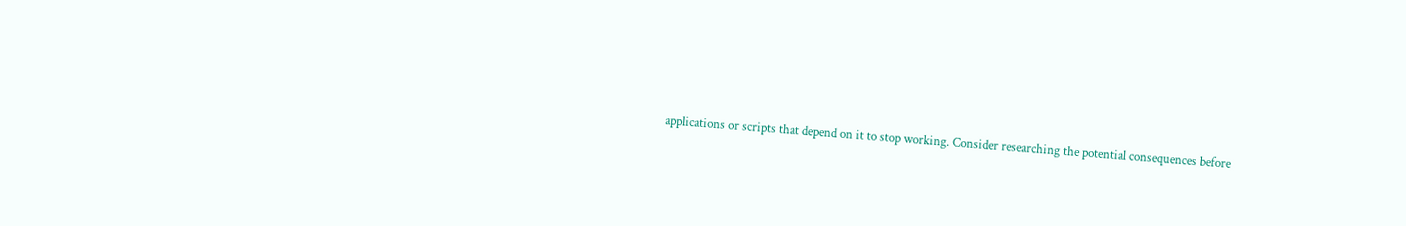applications or scripts that depend on it to stop working. Consider researching the potential consequences before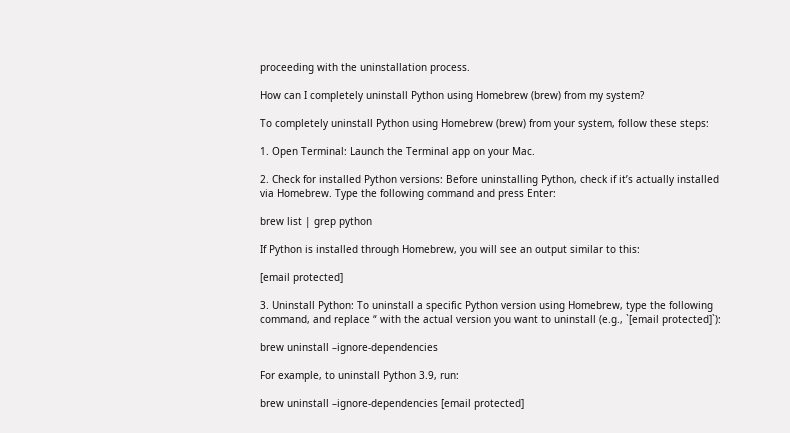proceeding with the uninstallation process.

How can I completely uninstall Python using Homebrew (brew) from my system?

To completely uninstall Python using Homebrew (brew) from your system, follow these steps:

1. Open Terminal: Launch the Terminal app on your Mac.

2. Check for installed Python versions: Before uninstalling Python, check if it’s actually installed via Homebrew. Type the following command and press Enter:

brew list | grep python

If Python is installed through Homebrew, you will see an output similar to this:

[email protected]

3. Uninstall Python: To uninstall a specific Python version using Homebrew, type the following command, and replace “ with the actual version you want to uninstall (e.g., `[email protected]`):

brew uninstall –ignore-dependencies

For example, to uninstall Python 3.9, run:

brew uninstall –ignore-dependencies [email protected]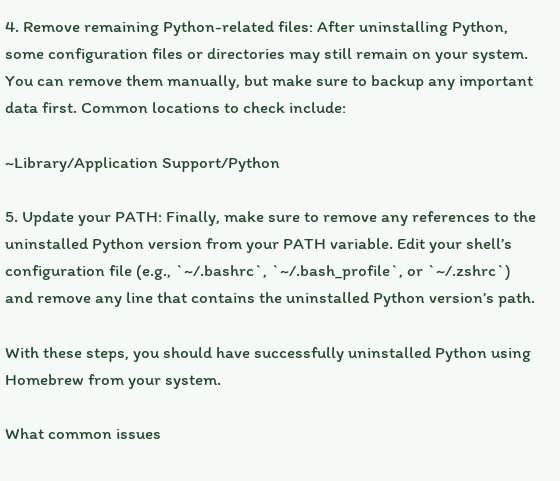4. Remove remaining Python-related files: After uninstalling Python, some configuration files or directories may still remain on your system. You can remove them manually, but make sure to backup any important data first. Common locations to check include:

~Library/Application Support/Python

5. Update your PATH: Finally, make sure to remove any references to the uninstalled Python version from your PATH variable. Edit your shell’s configuration file (e.g., `~/.bashrc`, `~/.bash_profile`, or `~/.zshrc`) and remove any line that contains the uninstalled Python version’s path.

With these steps, you should have successfully uninstalled Python using Homebrew from your system.

What common issues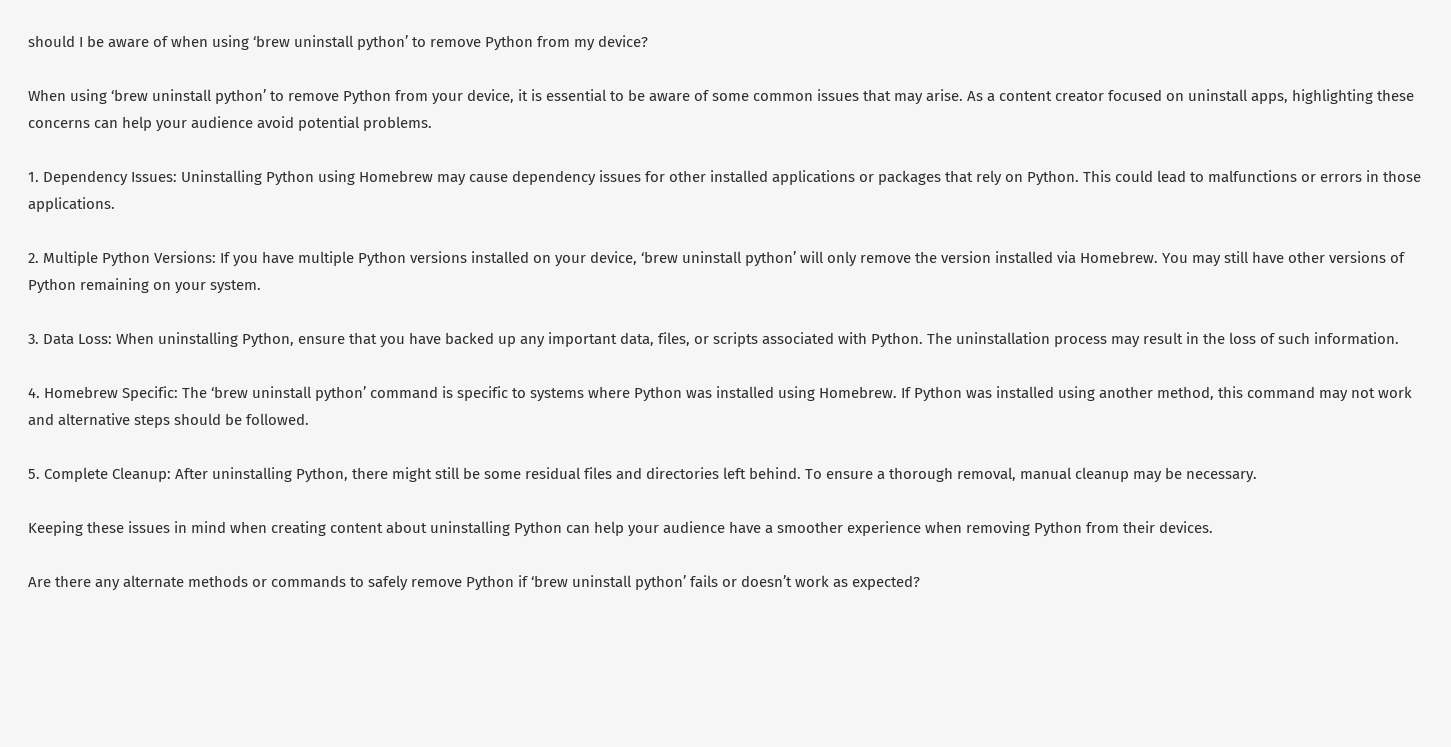should I be aware of when using ‘brew uninstall python’ to remove Python from my device?

When using ‘brew uninstall python’ to remove Python from your device, it is essential to be aware of some common issues that may arise. As a content creator focused on uninstall apps, highlighting these concerns can help your audience avoid potential problems.

1. Dependency Issues: Uninstalling Python using Homebrew may cause dependency issues for other installed applications or packages that rely on Python. This could lead to malfunctions or errors in those applications.

2. Multiple Python Versions: If you have multiple Python versions installed on your device, ‘brew uninstall python’ will only remove the version installed via Homebrew. You may still have other versions of Python remaining on your system.

3. Data Loss: When uninstalling Python, ensure that you have backed up any important data, files, or scripts associated with Python. The uninstallation process may result in the loss of such information.

4. Homebrew Specific: The ‘brew uninstall python’ command is specific to systems where Python was installed using Homebrew. If Python was installed using another method, this command may not work and alternative steps should be followed.

5. Complete Cleanup: After uninstalling Python, there might still be some residual files and directories left behind. To ensure a thorough removal, manual cleanup may be necessary.

Keeping these issues in mind when creating content about uninstalling Python can help your audience have a smoother experience when removing Python from their devices.

Are there any alternate methods or commands to safely remove Python if ‘brew uninstall python’ fails or doesn’t work as expected?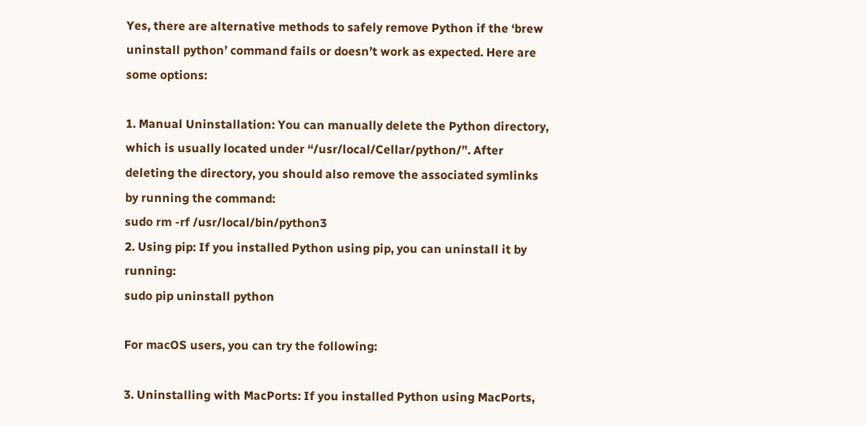Yes, there are alternative methods to safely remove Python if the ‘brew uninstall python’ command fails or doesn’t work as expected. Here are some options:

1. Manual Uninstallation: You can manually delete the Python directory, which is usually located under “/usr/local/Cellar/python/”. After deleting the directory, you should also remove the associated symlinks by running the command:
sudo rm -rf /usr/local/bin/python3
2. Using pip: If you installed Python using pip, you can uninstall it by running:
sudo pip uninstall python

For macOS users, you can try the following:

3. Uninstalling with MacPorts: If you installed Python using MacPorts,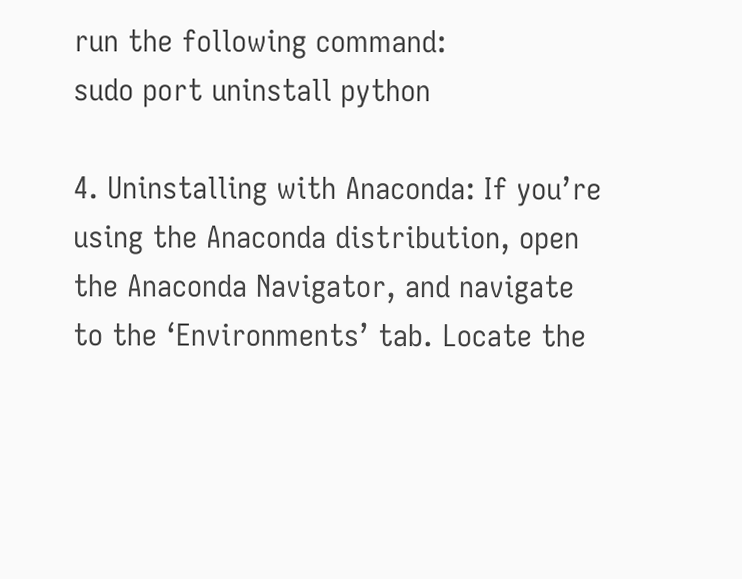run the following command:
sudo port uninstall python

4. Uninstalling with Anaconda: If you’re using the Anaconda distribution, open the Anaconda Navigator, and navigate to the ‘Environments’ tab. Locate the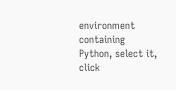environment containing Python, select it, click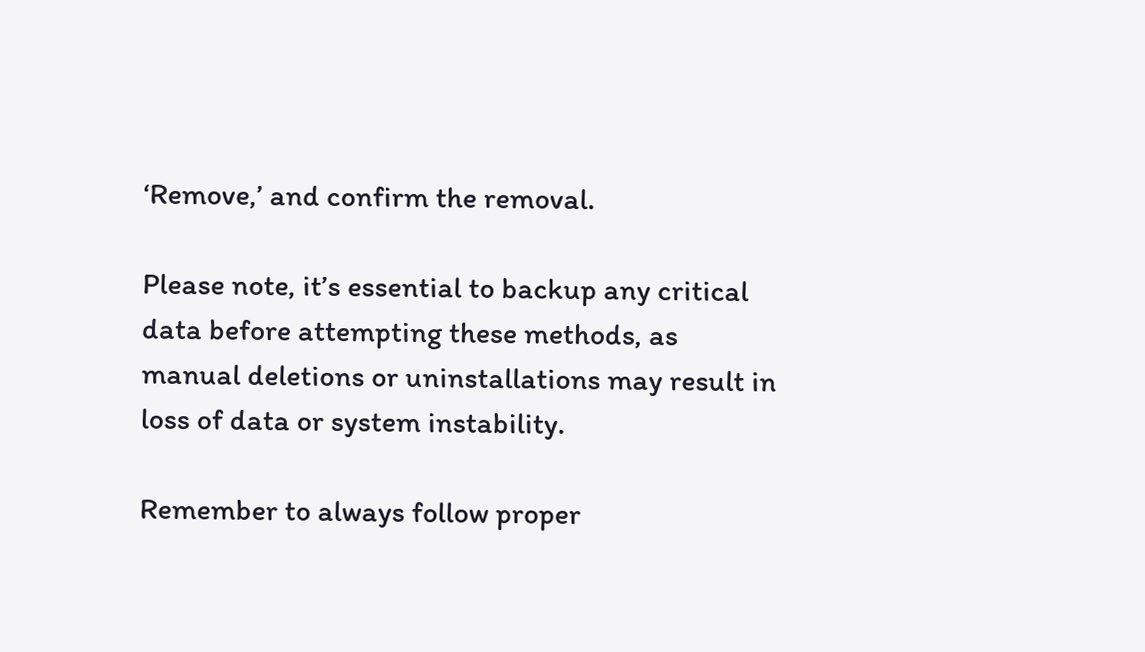‘Remove,’ and confirm the removal.

Please note, it’s essential to backup any critical data before attempting these methods, as manual deletions or uninstallations may result in loss of data or system instability.

Remember to always follow proper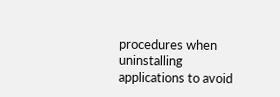procedures when uninstalling applications to avoid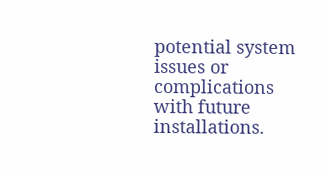potential system issues or complications with future installations.